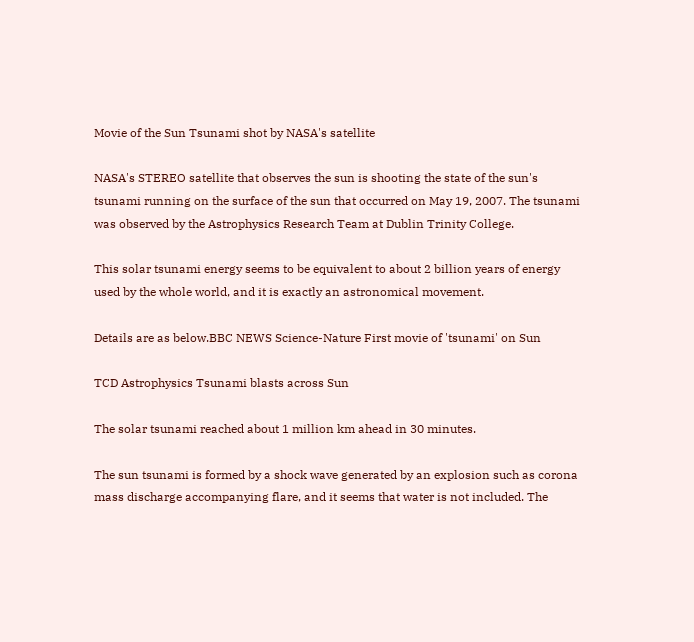Movie of the Sun Tsunami shot by NASA's satellite

NASA's STEREO satellite that observes the sun is shooting the state of the sun's tsunami running on the surface of the sun that occurred on May 19, 2007. The tsunami was observed by the Astrophysics Research Team at Dublin Trinity College.

This solar tsunami energy seems to be equivalent to about 2 billion years of energy used by the whole world, and it is exactly an astronomical movement.

Details are as below.BBC NEWS Science-Nature First movie of 'tsunami' on Sun

TCD Astrophysics Tsunami blasts across Sun

The solar tsunami reached about 1 million km ahead in 30 minutes.

The sun tsunami is formed by a shock wave generated by an explosion such as corona mass discharge accompanying flare, and it seems that water is not included. The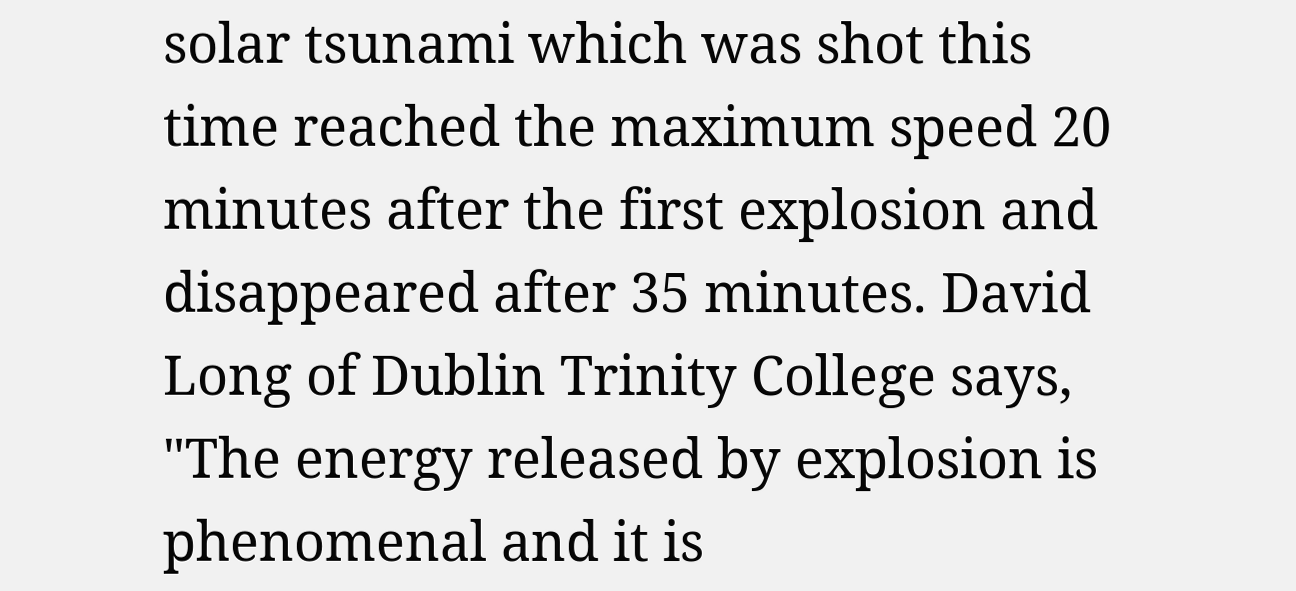solar tsunami which was shot this time reached the maximum speed 20 minutes after the first explosion and disappeared after 35 minutes. David Long of Dublin Trinity College says, "The energy released by explosion is phenomenal and it is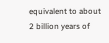equivalent to about 2 billion years of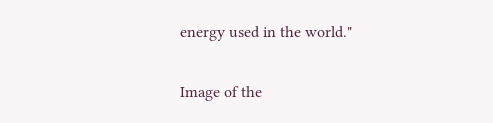energy used in the world."

Image of the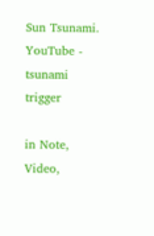Sun Tsunami.
YouTube - tsunami trigger

in Note,   Video,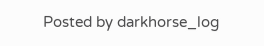Posted by darkhorse_log